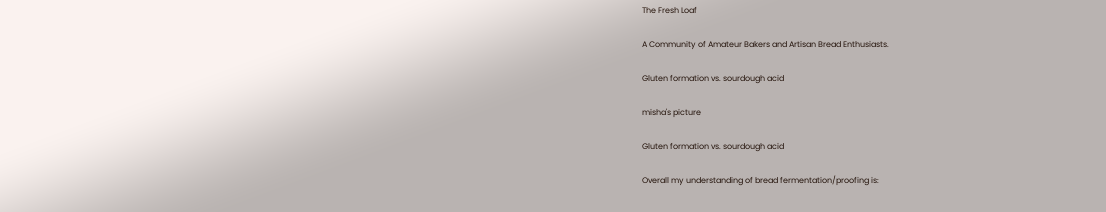The Fresh Loaf

A Community of Amateur Bakers and Artisan Bread Enthusiasts.

Gluten formation vs. sourdough acid

misha's picture

Gluten formation vs. sourdough acid

Overall my understanding of bread fermentation/proofing is: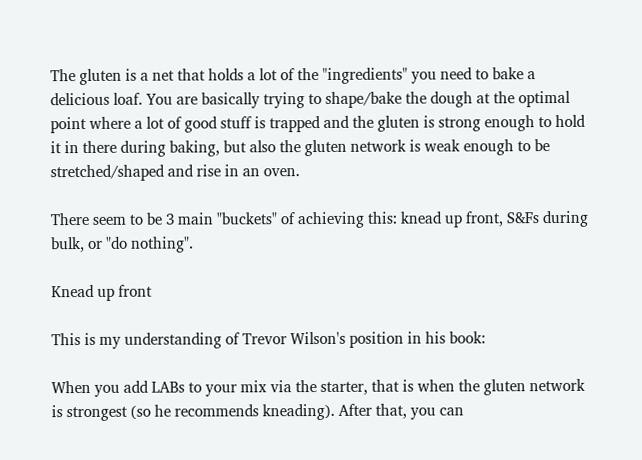The gluten is a net that holds a lot of the "ingredients" you need to bake a delicious loaf. You are basically trying to shape/bake the dough at the optimal point where a lot of good stuff is trapped and the gluten is strong enough to hold it in there during baking, but also the gluten network is weak enough to be stretched/shaped and rise in an oven.

There seem to be 3 main "buckets" of achieving this: knead up front, S&Fs during bulk, or "do nothing".

Knead up front

This is my understanding of Trevor Wilson's position in his book:

When you add LABs to your mix via the starter, that is when the gluten network is strongest (so he recommends kneading). After that, you can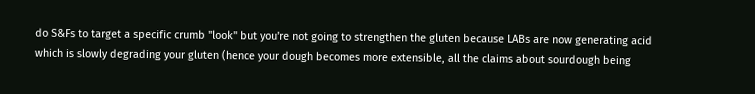do S&Fs to target a specific crumb "look" but you're not going to strengthen the gluten because LABs are now generating acid which is slowly degrading your gluten (hence your dough becomes more extensible, all the claims about sourdough being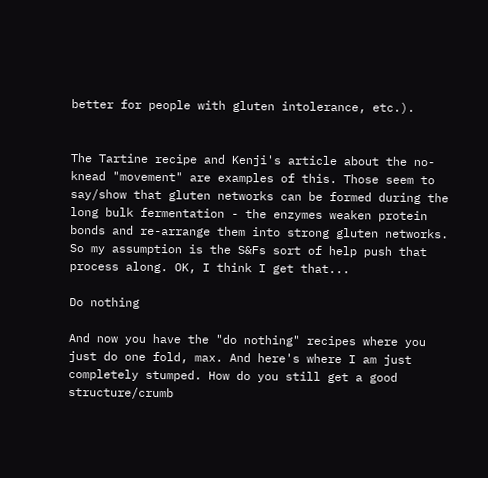better for people with gluten intolerance, etc.).


The Tartine recipe and Kenji's article about the no-knead "movement" are examples of this. Those seem to say/show that gluten networks can be formed during the long bulk fermentation - the enzymes weaken protein bonds and re-arrange them into strong gluten networks. So my assumption is the S&Fs sort of help push that process along. OK, I think I get that...

Do nothing

And now you have the "do nothing" recipes where you just do one fold, max. And here's where I am just completely stumped. How do you still get a good structure/crumb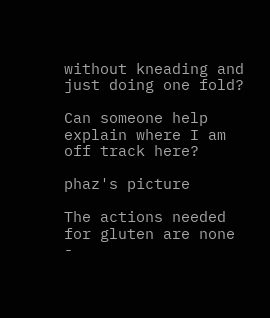without kneading and just doing one fold?

Can someone help explain where I am off track here?

phaz's picture

The actions needed for gluten are none -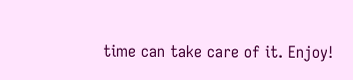time can take care of it. Enjoy!